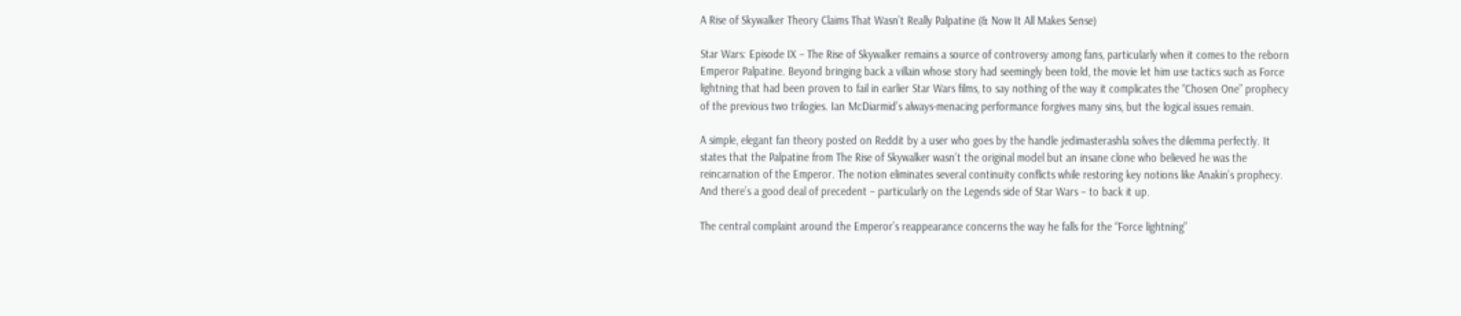A Rise of Skywalker Theory Claims That Wasn’t Really Palpatine (& Now It All Makes Sense)

Star Wars: Episode IX – The Rise of Skywalker remains a source of controversy among fans, particularly when it comes to the reborn Emperor Palpatine. Beyond bringing back a villain whose story had seemingly been told, the movie let him use tactics such as Force lightning that had been proven to fail in earlier Star Wars films, to say nothing of the way it complicates the “Chosen One” prophecy of the previous two trilogies. Ian McDiarmid’s always-menacing performance forgives many sins, but the logical issues remain.

A simple, elegant fan theory posted on Reddit by a user who goes by the handle jedimasterashla solves the dilemma perfectly. It states that the Palpatine from The Rise of Skywalker wasn’t the original model but an insane clone who believed he was the reincarnation of the Emperor. The notion eliminates several continuity conflicts while restoring key notions like Anakin’s prophecy. And there’s a good deal of precedent – particularly on the Legends side of Star Wars – to back it up.

The central complaint around the Emperor’s reappearance concerns the way he falls for the “Force lightning”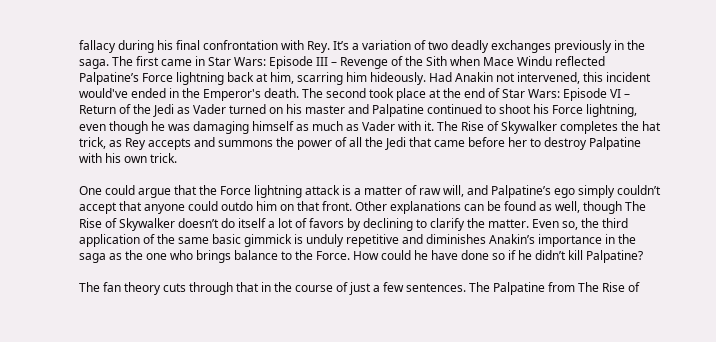fallacy during his final confrontation with Rey. It’s a variation of two deadly exchanges previously in the saga. The first came in Star Wars: Episode III – Revenge of the Sith when Mace Windu reflected Palpatine’s Force lightning back at him, scarring him hideously. Had Anakin not intervened, this incident would've ended in the Emperor's death. The second took place at the end of Star Wars: Episode VI – Return of the Jedi as Vader turned on his master and Palpatine continued to shoot his Force lightning, even though he was damaging himself as much as Vader with it. The Rise of Skywalker completes the hat trick, as Rey accepts and summons the power of all the Jedi that came before her to destroy Palpatine with his own trick.

One could argue that the Force lightning attack is a matter of raw will, and Palpatine’s ego simply couldn’t accept that anyone could outdo him on that front. Other explanations can be found as well, though The Rise of Skywalker doesn’t do itself a lot of favors by declining to clarify the matter. Even so, the third application of the same basic gimmick is unduly repetitive and diminishes Anakin’s importance in the saga as the one who brings balance to the Force. How could he have done so if he didn’t kill Palpatine?

The fan theory cuts through that in the course of just a few sentences. The Palpatine from The Rise of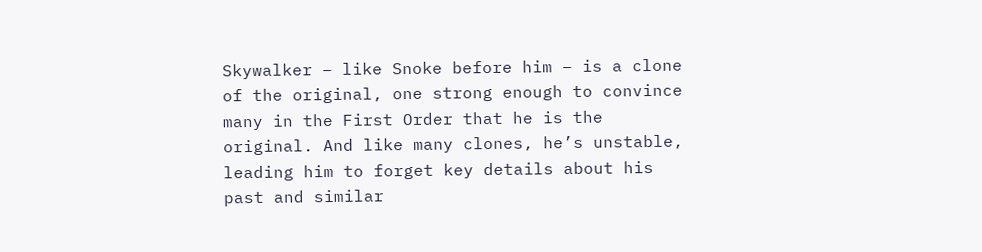Skywalker – like Snoke before him – is a clone of the original, one strong enough to convince many in the First Order that he is the original. And like many clones, he’s unstable, leading him to forget key details about his past and similar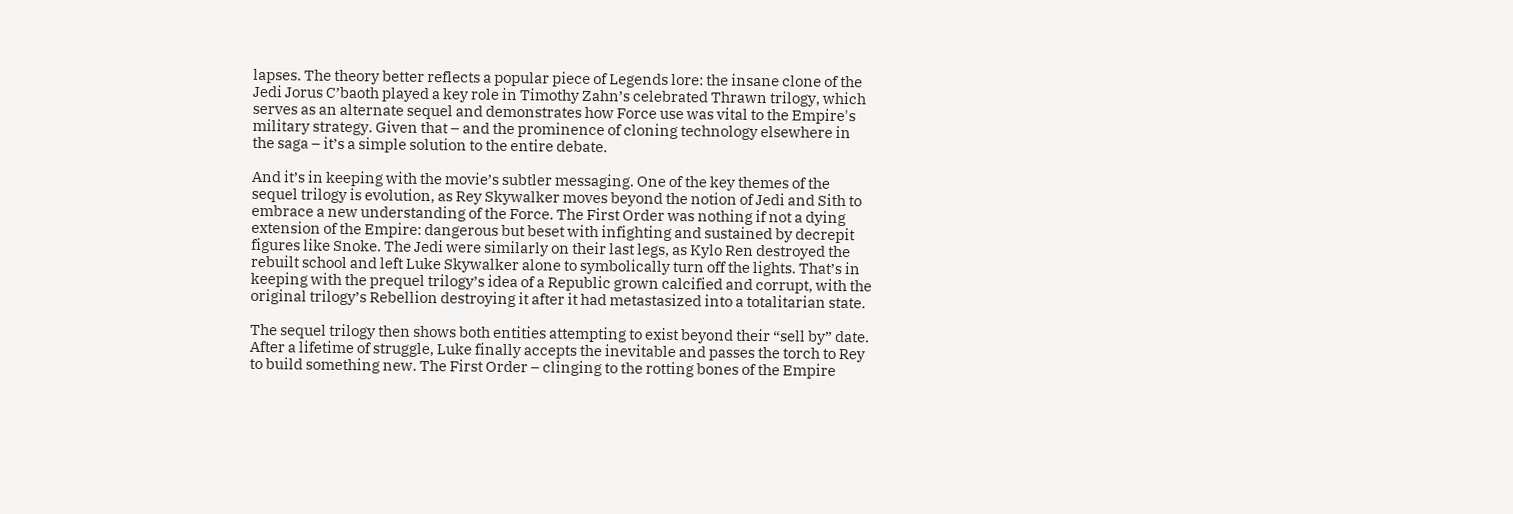lapses. The theory better reflects a popular piece of Legends lore: the insane clone of the Jedi Jorus C’baoth played a key role in Timothy Zahn’s celebrated Thrawn trilogy, which serves as an alternate sequel and demonstrates how Force use was vital to the Empire's military strategy. Given that – and the prominence of cloning technology elsewhere in the saga – it’s a simple solution to the entire debate.

And it’s in keeping with the movie’s subtler messaging. One of the key themes of the sequel trilogy is evolution, as Rey Skywalker moves beyond the notion of Jedi and Sith to embrace a new understanding of the Force. The First Order was nothing if not a dying extension of the Empire: dangerous but beset with infighting and sustained by decrepit figures like Snoke. The Jedi were similarly on their last legs, as Kylo Ren destroyed the rebuilt school and left Luke Skywalker alone to symbolically turn off the lights. That’s in keeping with the prequel trilogy’s idea of a Republic grown calcified and corrupt, with the original trilogy’s Rebellion destroying it after it had metastasized into a totalitarian state.

The sequel trilogy then shows both entities attempting to exist beyond their “sell by” date. After a lifetime of struggle, Luke finally accepts the inevitable and passes the torch to Rey to build something new. The First Order – clinging to the rotting bones of the Empire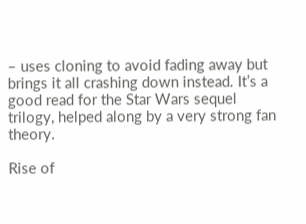– uses cloning to avoid fading away but brings it all crashing down instead. It’s a good read for the Star Wars sequel trilogy, helped along by a very strong fan theory.

Rise of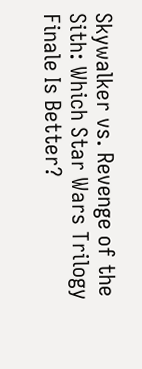Skywalker vs. Revenge of the Sith: Which Star Wars Trilogy Finale Is Better?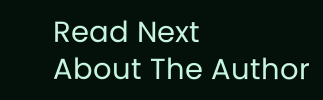Read Next
About The Author